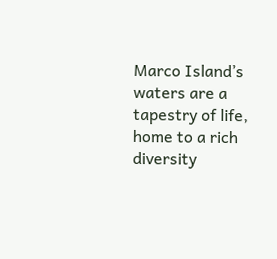Marco Island’s waters are a tapestry of life, home to a rich diversity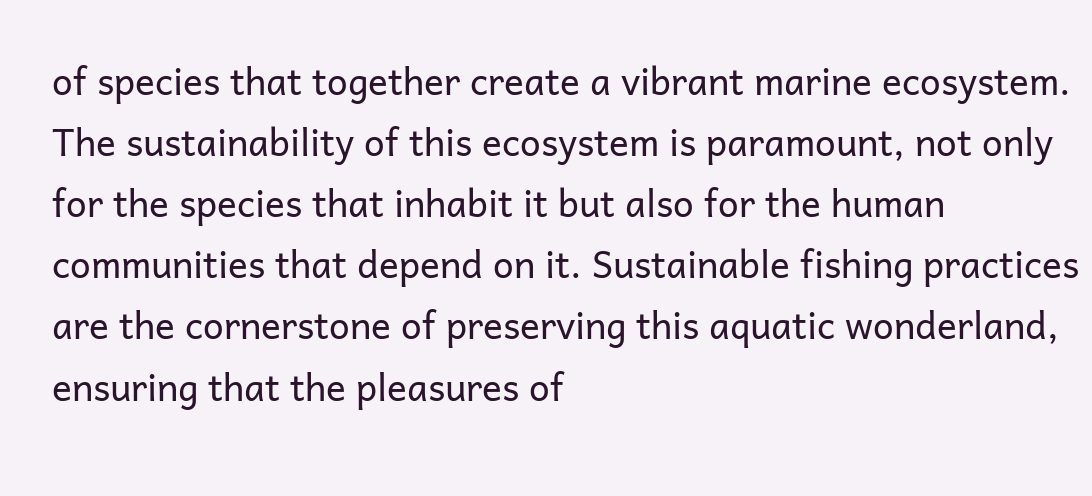of species that together create a vibrant marine ecosystem. The sustainability of this ecosystem is paramount, not only for the species that inhabit it but also for the human communities that depend on it. Sustainable fishing practices are the cornerstone of preserving this aquatic wonderland, ensuring that the pleasures of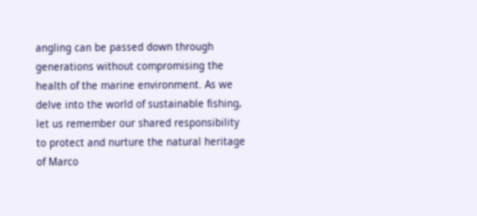angling can be passed down through generations without compromising the health of the marine environment. As we delve into the world of sustainable fishing, let us remember our shared responsibility to protect and nurture the natural heritage of Marco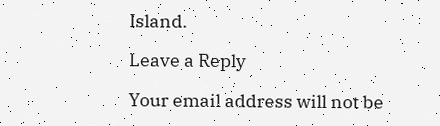Island.

Leave a Reply

Your email address will not be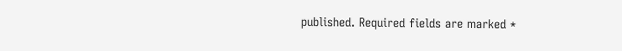published. Required fields are marked *